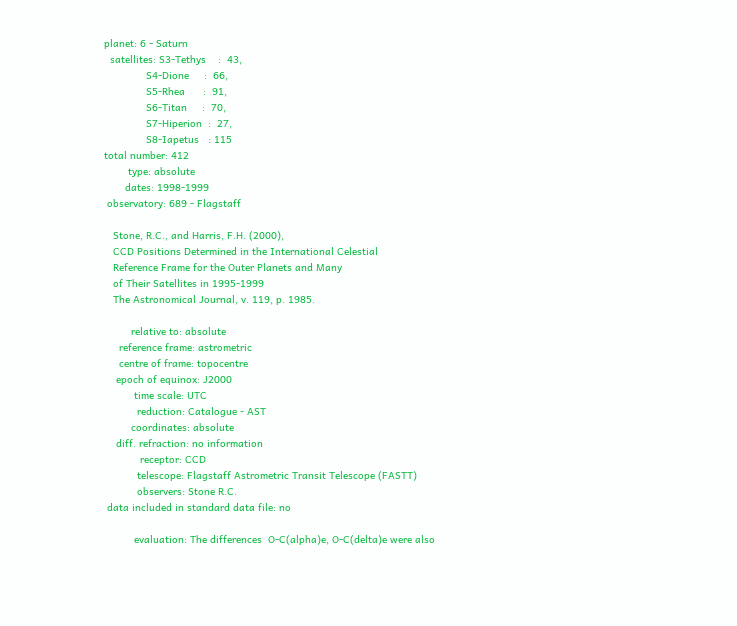planet: 6 - Saturn
  satellites: S3-Tethys    :  43,
              S4-Dione     :  66,
              S5-Rhea      :  91,
              S6-Titan     :  70,
              S7-Hiperion  :  27,
              S8-Iapetus   : 115
total number: 412
        type: absolute
       dates: 1998-1999
 observatory: 689 - Flagstaff

   Stone, R.C., and Harris, F.H. (2000),
   CCD Positions Determined in the International Celestial
   Reference Frame for the Outer Planets and Many
   of Their Satellites in 1995-1999
   The Astronomical Journal, v. 119, p. 1985.

         relative to: absolute
     reference frame: astrometric
     centre of frame: topocentre
    epoch of equinox: J2000
          time scale: UTC
           reduction: Catalogue - AST
         coordinates: absolute
    diff. refraction: no information
            receptor: CCD
           telescope: Flagstaff Astrometric Transit Telescope (FASTT)
           observers: Stone R.C.
 data included in standard data file: no

          evaluation: The differences  O-C(alpha)e, O-C(delta)e were also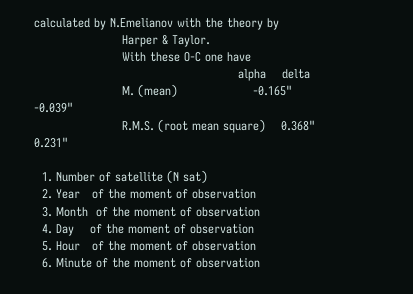calculated by N.Emelianov with the theory by
                      Harper & Taylor.
                      With these O-C one have
                                                   alpha    delta
                      M. (mean)                   -0.165"   -0.039"
                      R.M.S. (root mean square)    0.368"    0.231"

  1. Number of satellite (N sat)
  2. Year   of the moment of observation
  3. Month  of the moment of observation
  4. Day    of the moment of observation
  5. Hour   of the moment of observation
  6. Minute of the moment of observation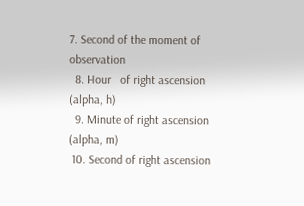7. Second of the moment of observation
  8. Hour   of right ascension (alpha, h)
  9. Minute of right ascension (alpha, m)
 10. Second of right ascension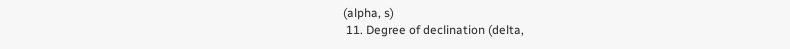(alpha, s)
 11. Degree of declination (delta,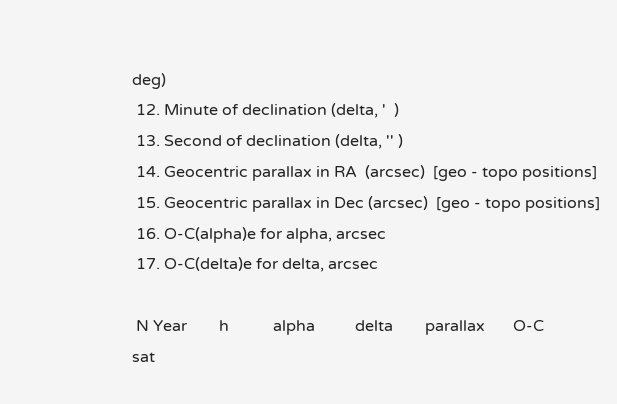deg)
 12. Minute of declination (delta, '  )
 13. Second of declination (delta, '' )
 14. Geocentric parallax in RA  (arcsec)  [geo - topo positions]
 15. Geocentric parallax in Dec (arcsec)  [geo - topo positions]
 16. O-C(alpha)e for alpha, arcsec
 17. O-C(delta)e for delta, arcsec

 N Year        h           alpha          delta        parallax       O-C
sat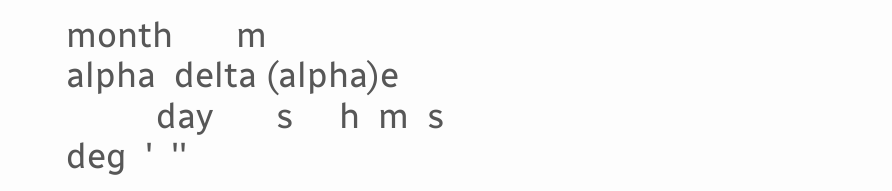month       m                                    alpha  delta (alpha)e
          day       s     h  m  s      deg  '  ''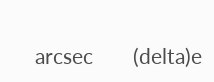arcsec        (delta)e